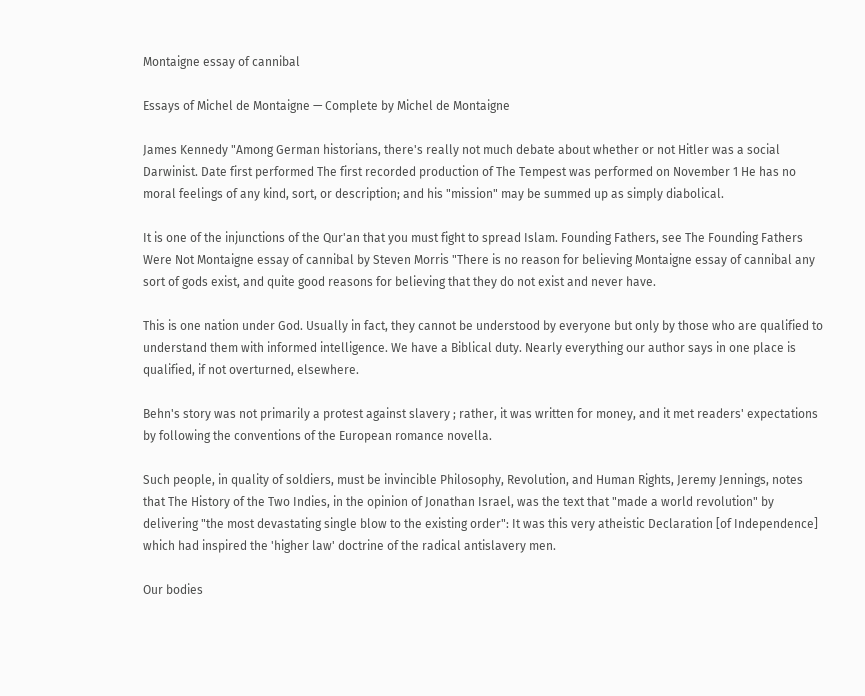Montaigne essay of cannibal

Essays of Michel de Montaigne — Complete by Michel de Montaigne

James Kennedy "Among German historians, there's really not much debate about whether or not Hitler was a social Darwinist. Date first performed The first recorded production of The Tempest was performed on November 1 He has no moral feelings of any kind, sort, or description; and his "mission" may be summed up as simply diabolical.

It is one of the injunctions of the Qur'an that you must fight to spread Islam. Founding Fathers, see The Founding Fathers Were Not Montaigne essay of cannibal by Steven Morris "There is no reason for believing Montaigne essay of cannibal any sort of gods exist, and quite good reasons for believing that they do not exist and never have.

This is one nation under God. Usually in fact, they cannot be understood by everyone but only by those who are qualified to understand them with informed intelligence. We have a Biblical duty. Nearly everything our author says in one place is qualified, if not overturned, elsewhere.

Behn's story was not primarily a protest against slavery ; rather, it was written for money, and it met readers' expectations by following the conventions of the European romance novella.

Such people, in quality of soldiers, must be invincible Philosophy, Revolution, and Human Rights, Jeremy Jennings, notes that The History of the Two Indies, in the opinion of Jonathan Israel, was the text that "made a world revolution" by delivering "the most devastating single blow to the existing order": It was this very atheistic Declaration [of Independence] which had inspired the 'higher law' doctrine of the radical antislavery men.

Our bodies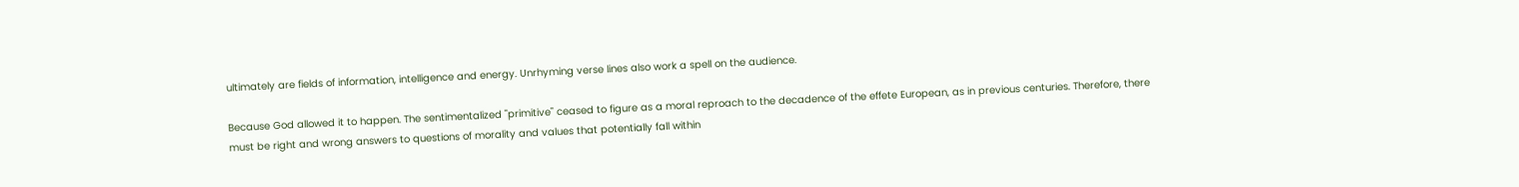ultimately are fields of information, intelligence and energy. Unrhyming verse lines also work a spell on the audience.

Because God allowed it to happen. The sentimentalized "primitive" ceased to figure as a moral reproach to the decadence of the effete European, as in previous centuries. Therefore, there must be right and wrong answers to questions of morality and values that potentially fall within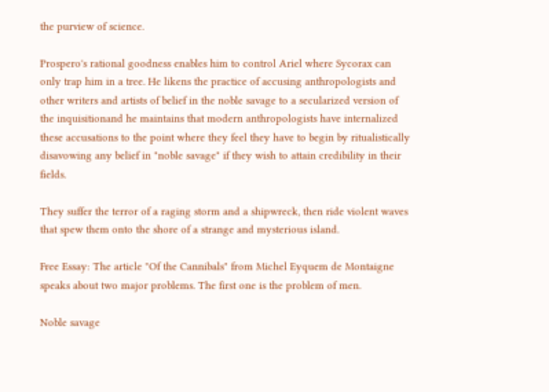the purview of science.

Prospero's rational goodness enables him to control Ariel where Sycorax can only trap him in a tree. He likens the practice of accusing anthropologists and other writers and artists of belief in the noble savage to a secularized version of the inquisitionand he maintains that modern anthropologists have internalized these accusations to the point where they feel they have to begin by ritualistically disavowing any belief in "noble savage" if they wish to attain credibility in their fields.

They suffer the terror of a raging storm and a shipwreck, then ride violent waves that spew them onto the shore of a strange and mysterious island.

Free Essay: The article "Of the Cannibals" from Michel Eyquem de Montaigne speaks about two major problems. The first one is the problem of men.

Noble savage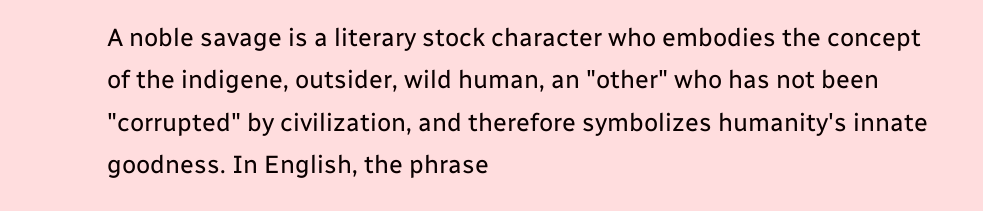A noble savage is a literary stock character who embodies the concept of the indigene, outsider, wild human, an "other" who has not been "corrupted" by civilization, and therefore symbolizes humanity's innate goodness. In English, the phrase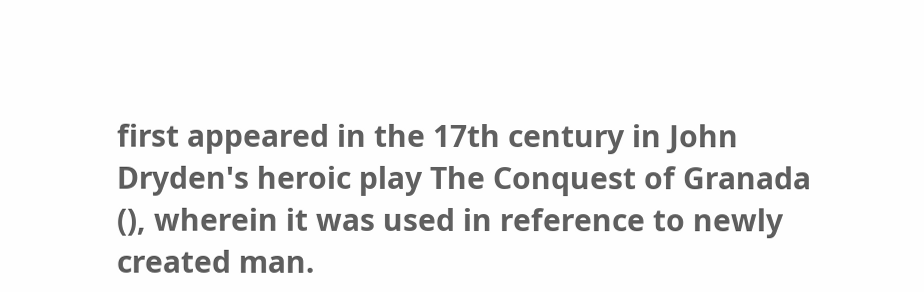first appeared in the 17th century in John Dryden's heroic play The Conquest of Granada (), wherein it was used in reference to newly created man.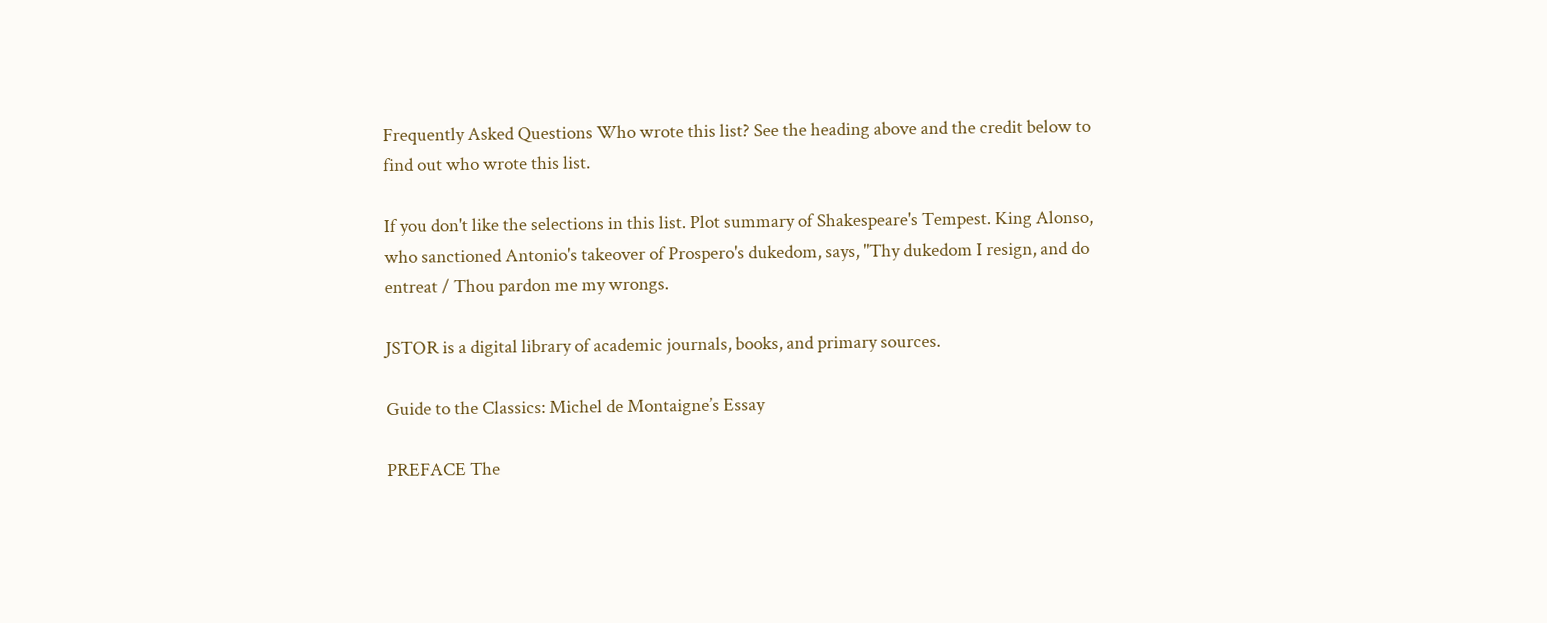Frequently Asked Questions Who wrote this list? See the heading above and the credit below to find out who wrote this list.

If you don't like the selections in this list. Plot summary of Shakespeare's Tempest. King Alonso, who sanctioned Antonio's takeover of Prospero's dukedom, says, "Thy dukedom I resign, and do entreat / Thou pardon me my wrongs.

JSTOR is a digital library of academic journals, books, and primary sources.

Guide to the Classics: Michel de Montaigne’s Essay

PREFACE The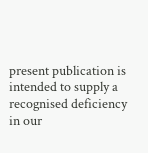present publication is intended to supply a recognised deficiency in our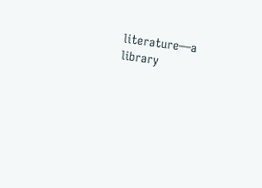literature—a library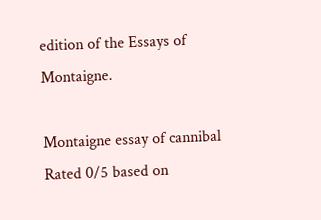edition of the Essays of Montaigne.

Montaigne essay of cannibal
Rated 0/5 based on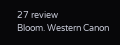27 review
Bloom. Western Canon